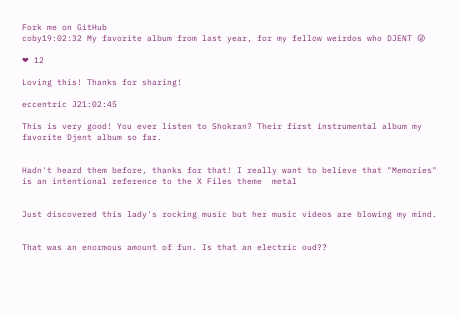Fork me on GitHub
coby19:02:32 My favorite album from last year, for my fellow weirdos who DJENT 😜

❤ 12

Loving this! Thanks for sharing!

eccentric J21:02:45

This is very good! You ever listen to Shokran? Their first instrumental album my favorite Djent album so far.


Hadn't heard them before, thanks for that! I really want to believe that "Memories" is an intentional reference to the X Files theme  metal


Just discovered this lady's rocking music but her music videos are blowing my mind.


That was an enormous amount of fun. Is that an electric oud??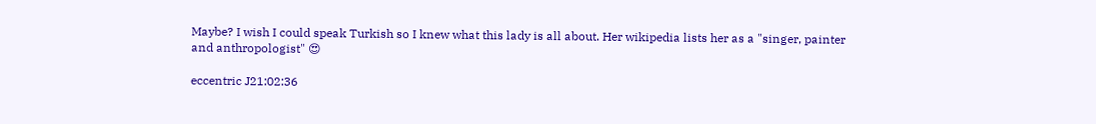Maybe? I wish I could speak Turkish so I knew what this lady is all about. Her wikipedia lists her as a "singer, painter and anthropologist" 😍

eccentric J21:02:36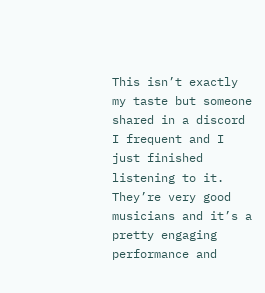This isn’t exactly my taste but someone shared in a discord I frequent and I just finished listening to it. They’re very good musicians and it’s a pretty engaging performance and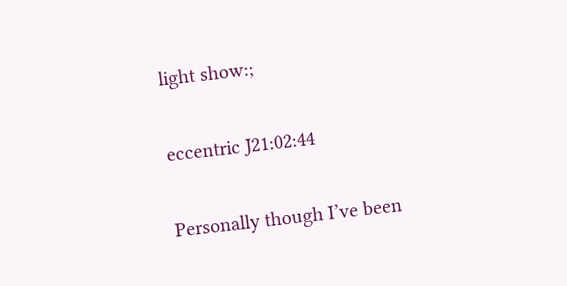light show:;

eccentric J21:02:44

Personally though I’ve been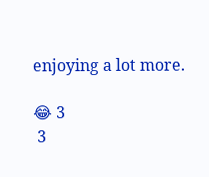enjoying a lot more.

😂 3
 3